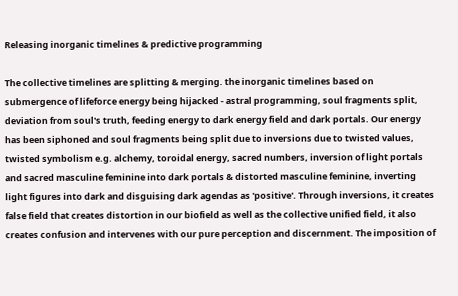Releasing inorganic timelines & predictive programming

The collective timelines are splitting & merging. the inorganic timelines based on submergence of lifeforce energy being hijacked - astral programming, soul fragments split, deviation from soul's truth, feeding energy to dark energy field and dark portals. Our energy has been siphoned and soul fragments being split due to inversions due to twisted values, twisted symbolism e.g. alchemy, toroidal energy, sacred numbers, inversion of light portals and sacred masculine feminine into dark portals & distorted masculine feminine, inverting light figures into dark and disguising dark agendas as 'positive'. Through inversions, it creates false field that creates distortion in our biofield as well as the collective unified field, it also creates confusion and intervenes with our pure perception and discernment. The imposition of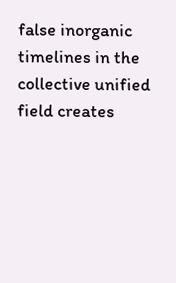false inorganic timelines in the collective unified field creates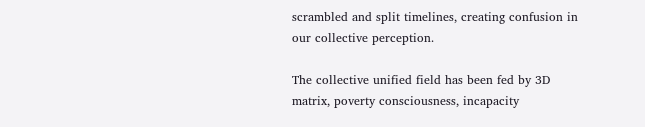scrambled and split timelines, creating confusion in our collective perception.

The collective unified field has been fed by 3D matrix, poverty consciousness, incapacity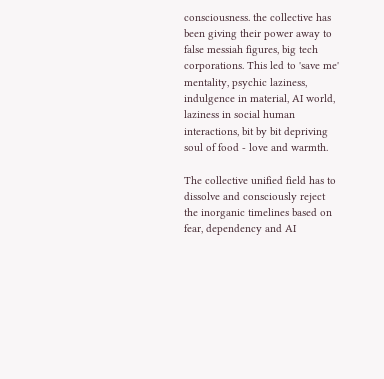consciousness. the collective has been giving their power away to false messiah figures, big tech corporations. This led to 'save me' mentality, psychic laziness, indulgence in material, AI world, laziness in social human interactions, bit by bit depriving soul of food - love and warmth.

The collective unified field has to dissolve and consciously reject the inorganic timelines based on fear, dependency and AI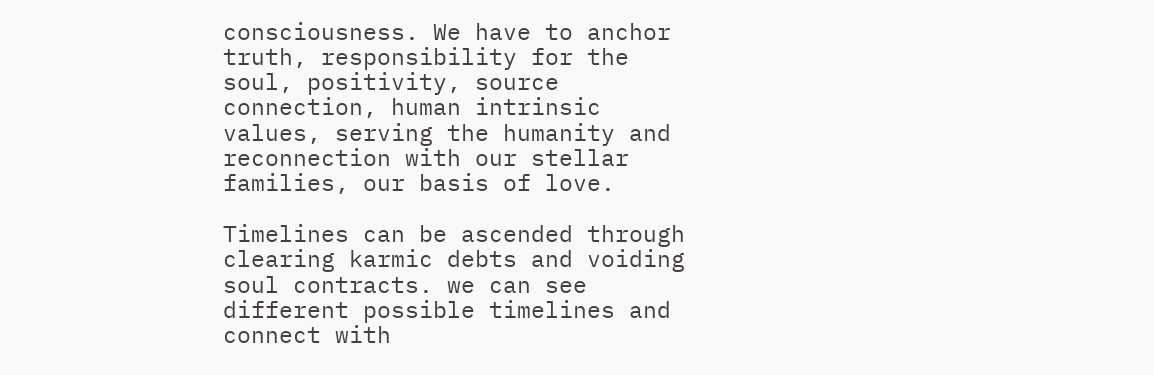consciousness. We have to anchor truth, responsibility for the soul, positivity, source connection, human intrinsic values, serving the humanity and reconnection with our stellar families, our basis of love.

Timelines can be ascended through clearing karmic debts and voiding soul contracts. we can see different possible timelines and connect with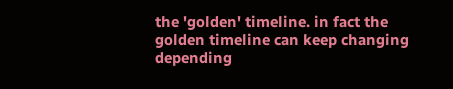the 'golden' timeline. in fact the golden timeline can keep changing depending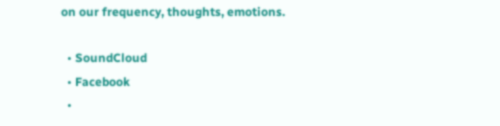on our frequency, thoughts, emotions.

  • SoundCloud
  • Facebook
  •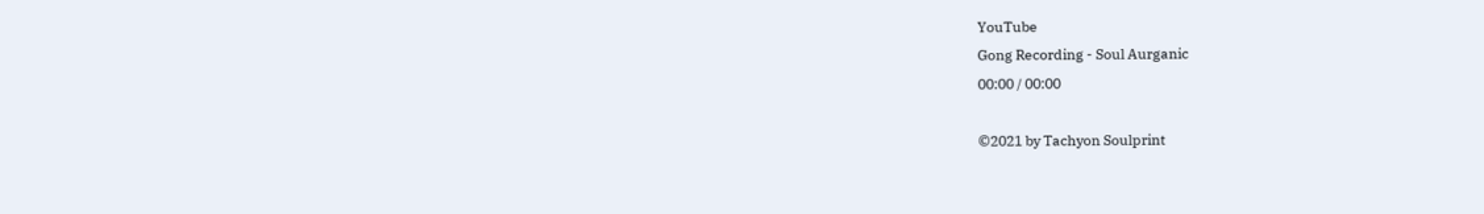YouTube
Gong Recording - Soul Aurganic
00:00 / 00:00

©2021 by Tachyon Soulprint